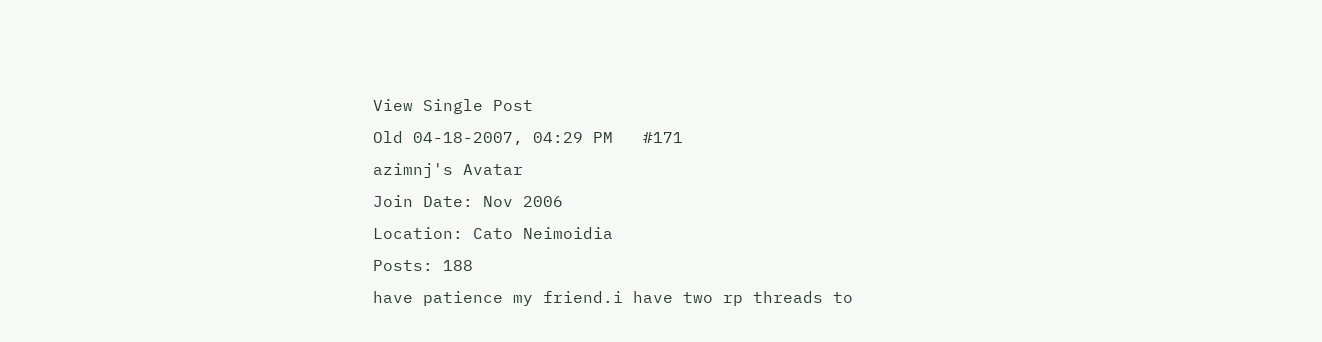View Single Post
Old 04-18-2007, 04:29 PM   #171
azimnj's Avatar
Join Date: Nov 2006
Location: Cato Neimoidia
Posts: 188
have patience my friend.i have two rp threads to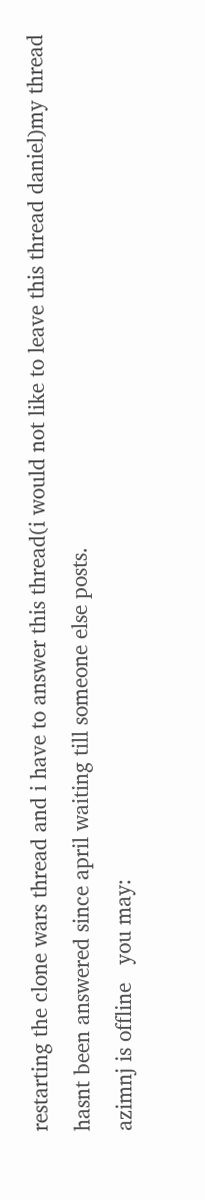restarting the clone wars thread and i have to answer this thread(i would not like to leave this thread daniel)my thread hasnt been answered since april waiting till someone else posts.
azimnj is offline   you may: